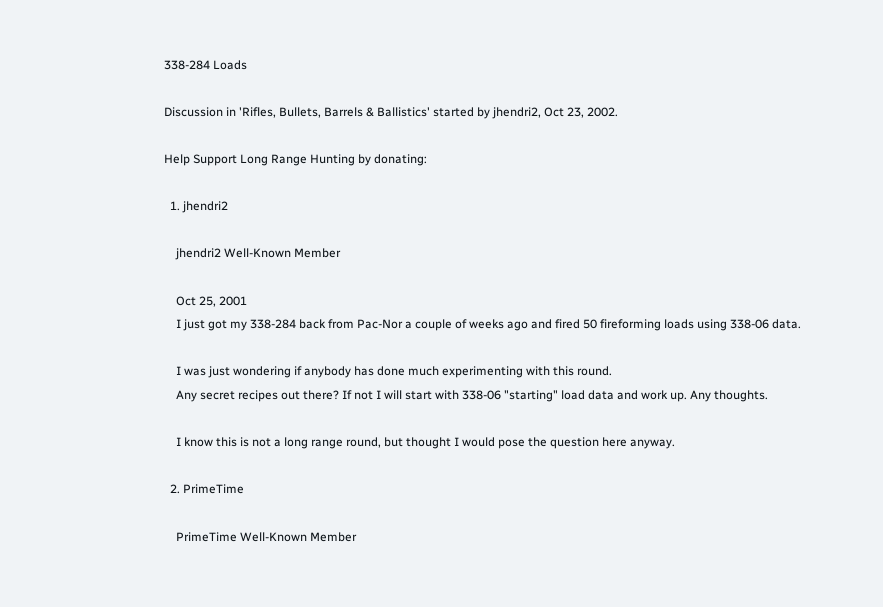338-284 Loads

Discussion in 'Rifles, Bullets, Barrels & Ballistics' started by jhendri2, Oct 23, 2002.

Help Support Long Range Hunting by donating:

  1. jhendri2

    jhendri2 Well-Known Member

    Oct 25, 2001
    I just got my 338-284 back from Pac-Nor a couple of weeks ago and fired 50 fireforming loads using 338-06 data.

    I was just wondering if anybody has done much experimenting with this round.
    Any secret recipes out there? If not I will start with 338-06 "starting" load data and work up. Any thoughts.

    I know this is not a long range round, but thought I would pose the question here anyway.

  2. PrimeTime

    PrimeTime Well-Known Member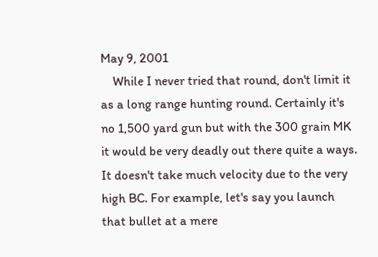May 9, 2001
    While I never tried that round, don't limit it as a long range hunting round. Certainly it's no 1,500 yard gun but with the 300 grain MK it would be very deadly out there quite a ways. It doesn't take much velocity due to the very high BC. For example, let's say you launch that bullet at a mere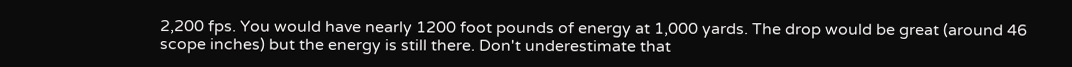2,200 fps. You would have nearly 1200 foot pounds of energy at 1,000 yards. The drop would be great (around 46 scope inches) but the energy is still there. Don't underestimate that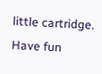little cartridge. Have fun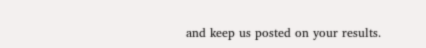and keep us posted on your results.